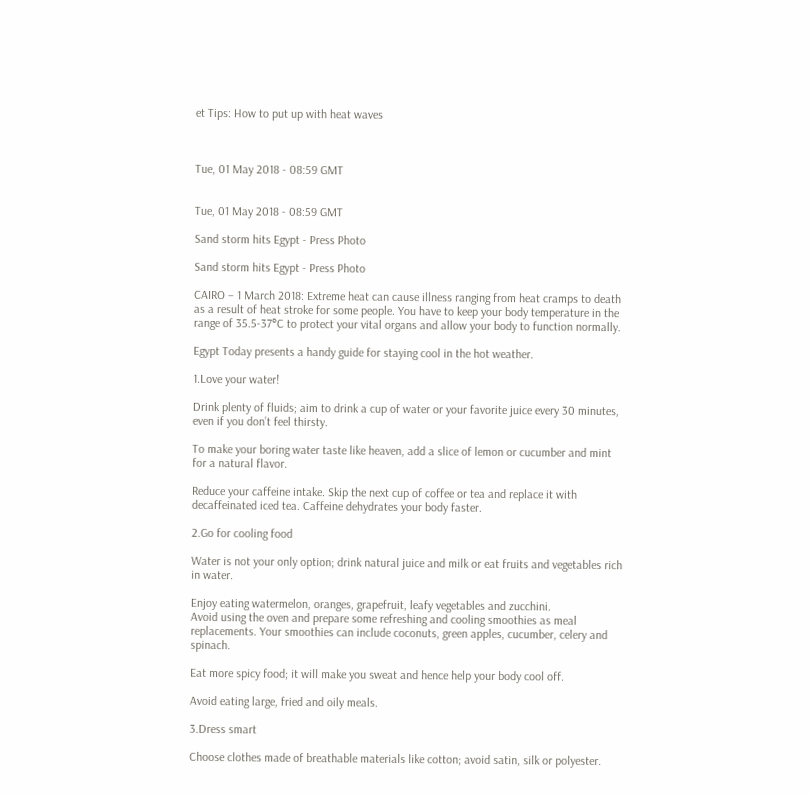et Tips: How to put up with heat waves



Tue, 01 May 2018 - 08:59 GMT


Tue, 01 May 2018 - 08:59 GMT

Sand storm hits Egypt - Press Photo

Sand storm hits Egypt - Press Photo

CAIRO – 1 March 2018: Extreme heat can cause illness ranging from heat cramps to death as a result of heat stroke for some people. You have to keep your body temperature in the range of 35.5-37°C to protect your vital organs and allow your body to function normally.

Egypt Today presents a handy guide for staying cool in the hot weather.

1.Love your water!

Drink plenty of fluids; aim to drink a cup of water or your favorite juice every 30 minutes, even if you don’t feel thirsty.

To make your boring water taste like heaven, add a slice of lemon or cucumber and mint for a natural flavor.

Reduce your caffeine intake. Skip the next cup of coffee or tea and replace it with decaffeinated iced tea. Caffeine dehydrates your body faster.

2.Go for cooling food

Water is not your only option; drink natural juice and milk or eat fruits and vegetables rich in water.

Enjoy eating watermelon, oranges, grapefruit, leafy vegetables and zucchini.
Avoid using the oven and prepare some refreshing and cooling smoothies as meal replacements. Your smoothies can include coconuts, green apples, cucumber, celery and spinach.

Eat more spicy food; it will make you sweat and hence help your body cool off.

Avoid eating large, fried and oily meals.

3.Dress smart

Choose clothes made of breathable materials like cotton; avoid satin, silk or polyester.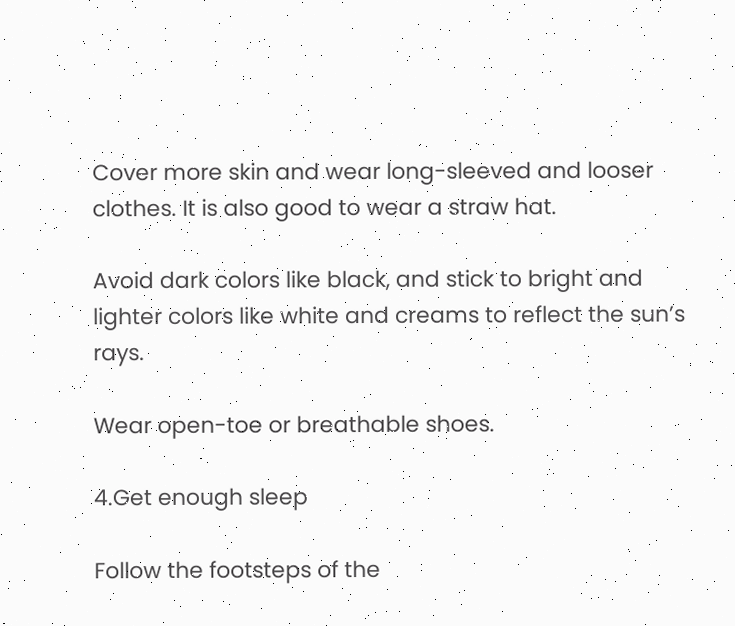Cover more skin and wear long-sleeved and looser clothes. It is also good to wear a straw hat.

Avoid dark colors like black, and stick to bright and lighter colors like white and creams to reflect the sun’s rays.

Wear open-toe or breathable shoes.

4.Get enough sleep

Follow the footsteps of the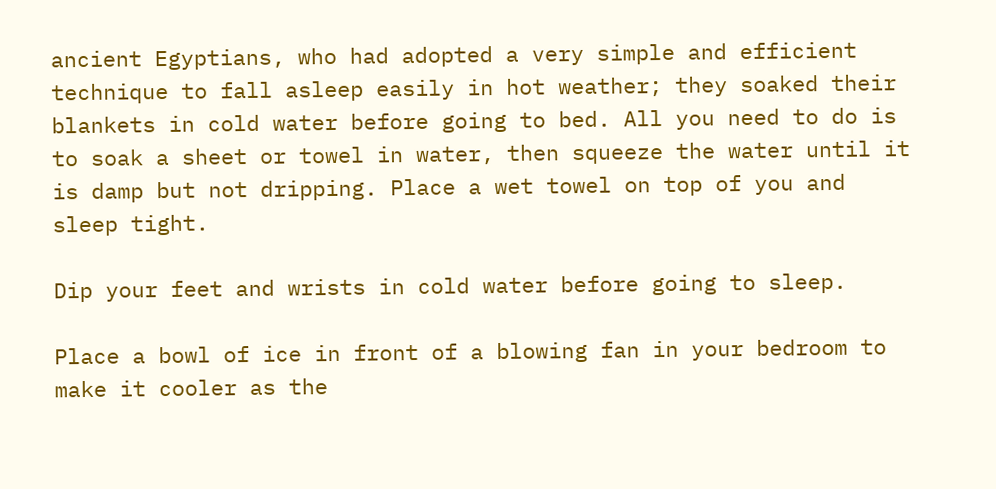ancient Egyptians, who had adopted a very simple and efficient technique to fall asleep easily in hot weather; they soaked their blankets in cold water before going to bed. All you need to do is to soak a sheet or towel in water, then squeeze the water until it is damp but not dripping. Place a wet towel on top of you and sleep tight.

Dip your feet and wrists in cold water before going to sleep.

Place a bowl of ice in front of a blowing fan in your bedroom to make it cooler as the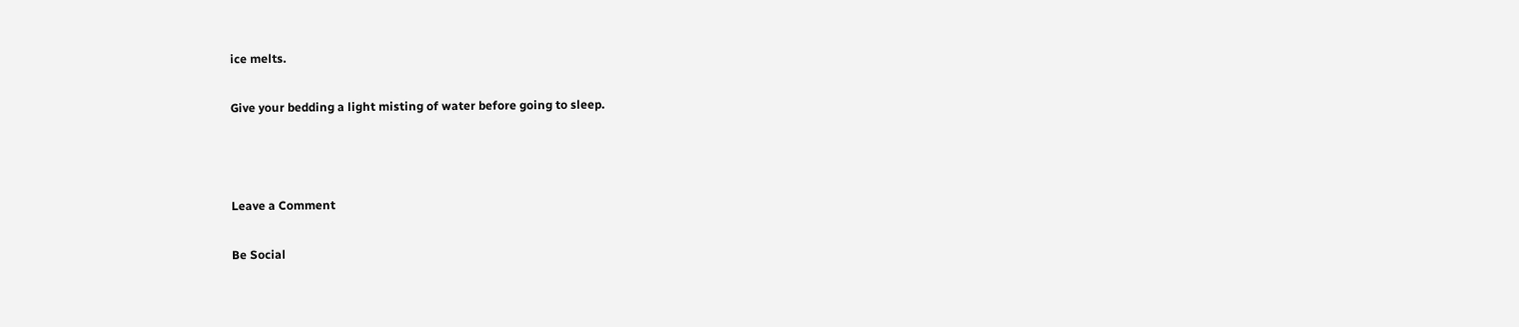ice melts.

Give your bedding a light misting of water before going to sleep.



Leave a Comment

Be Social